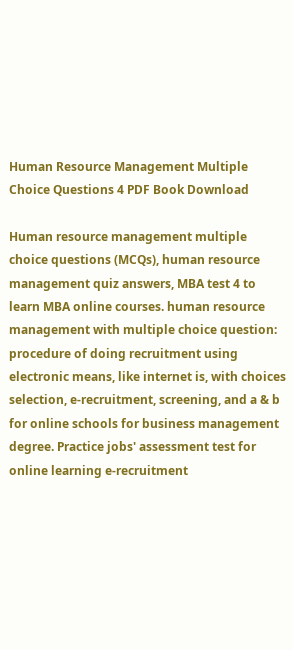Human Resource Management Multiple Choice Questions 4 PDF Book Download

Human resource management multiple choice questions (MCQs), human resource management quiz answers, MBA test 4 to learn MBA online courses. human resource management with multiple choice question: procedure of doing recruitment using electronic means, like internet is, with choices selection, e-recruitment, screening, and a & b for online schools for business management degree. Practice jobs' assessment test for online learning e-recruitment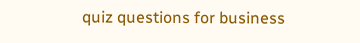quiz questions for business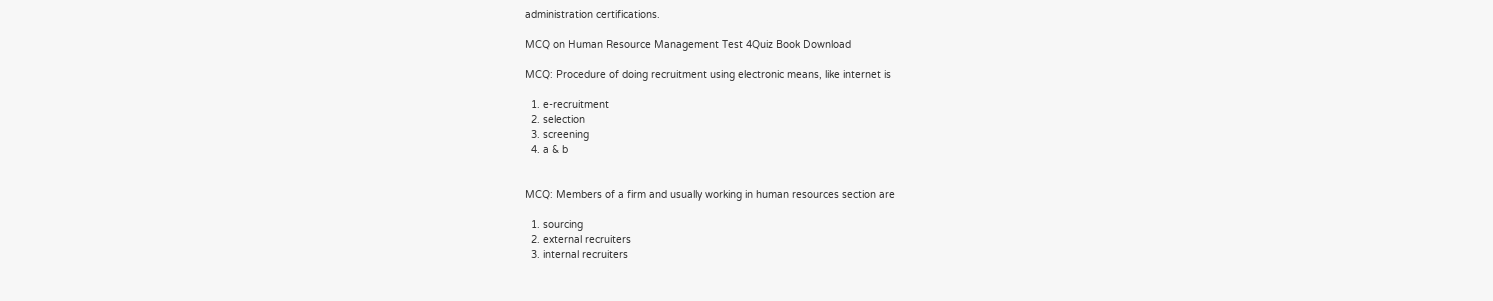administration certifications.

MCQ on Human Resource Management Test 4Quiz Book Download

MCQ: Procedure of doing recruitment using electronic means, like internet is

  1. e-recruitment
  2. selection
  3. screening
  4. a & b


MCQ: Members of a firm and usually working in human resources section are

  1. sourcing
  2. external recruiters
  3. internal recruiters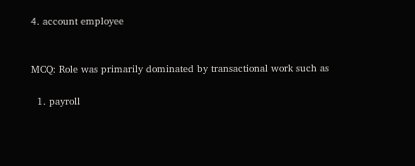4. account employee


MCQ: Role was primarily dominated by transactional work such as

  1. payroll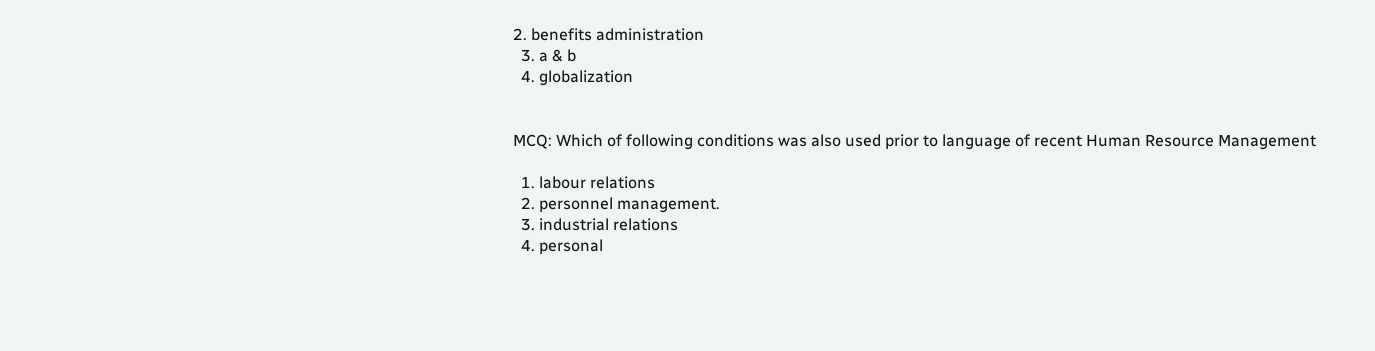2. benefits administration
  3. a & b
  4. globalization


MCQ: Which of following conditions was also used prior to language of recent Human Resource Management

  1. labour relations
  2. personnel management.
  3. industrial relations
  4. personal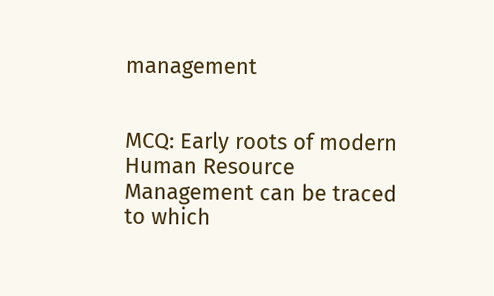management


MCQ: Early roots of modern Human Resource Management can be traced to which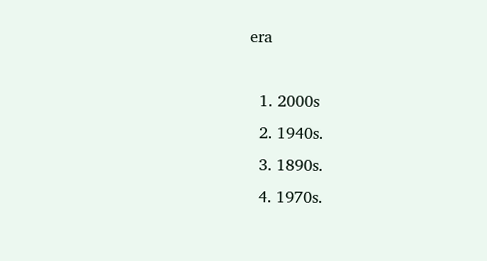era

  1. 2000s
  2. 1940s.
  3. 1890s.
  4. 1970s.